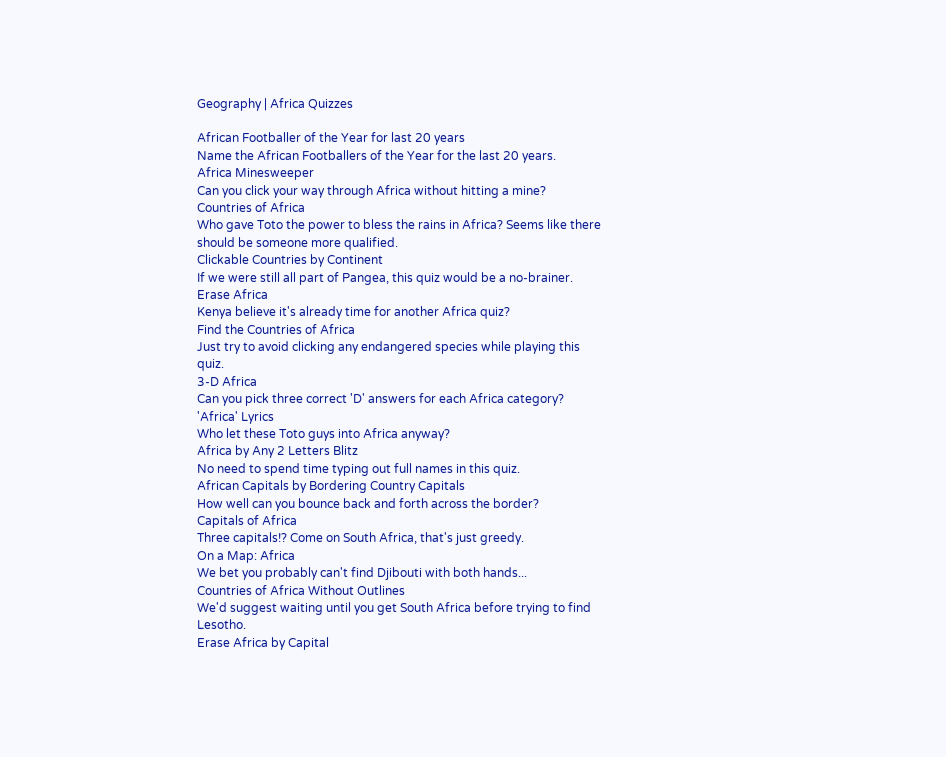Geography | Africa Quizzes

African Footballer of the Year for last 20 years
Name the African Footballers of the Year for the last 20 years.
Africa Minesweeper
Can you click your way through Africa without hitting a mine?
Countries of Africa
Who gave Toto the power to bless the rains in Africa? Seems like there should be someone more qualified.
Clickable Countries by Continent
If we were still all part of Pangea, this quiz would be a no-brainer.
Erase Africa
Kenya believe it's already time for another Africa quiz?
Find the Countries of Africa
Just try to avoid clicking any endangered species while playing this quiz.
3-D Africa
Can you pick three correct 'D' answers for each Africa category?
'Africa' Lyrics
Who let these Toto guys into Africa anyway?
Africa by Any 2 Letters Blitz
No need to spend time typing out full names in this quiz.
African Capitals by Bordering Country Capitals
How well can you bounce back and forth across the border?
Capitals of Africa
Three capitals!? Come on South Africa, that's just greedy.
On a Map: Africa
We bet you probably can't find Djibouti with both hands...
Countries of Africa Without Outlines
We'd suggest waiting until you get South Africa before trying to find Lesotho.
Erase Africa by Capital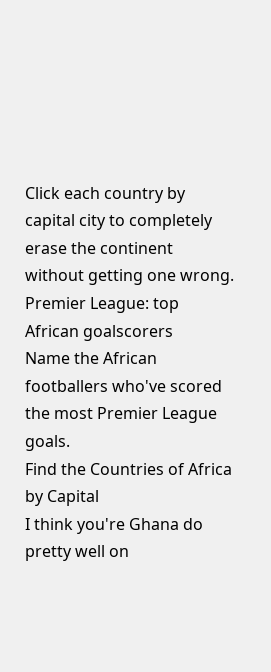Click each country by capital city to completely erase the continent without getting one wrong.
Premier League: top African goalscorers
Name the African footballers who've scored the most Premier League goals.
Find the Countries of Africa by Capital
I think you're Ghana do pretty well on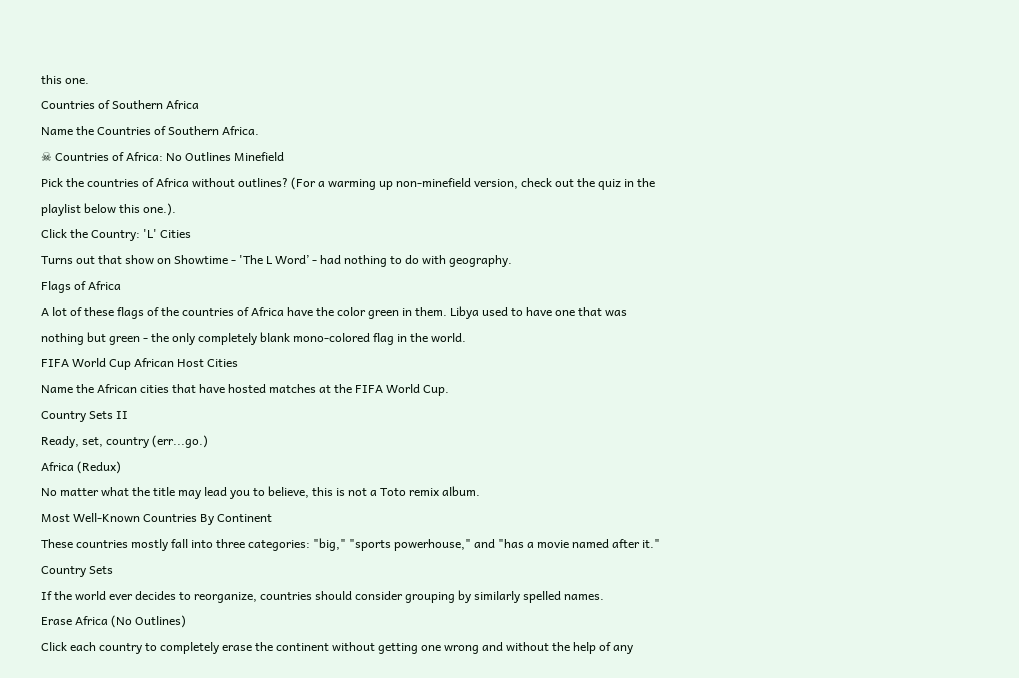this one.
Countries of Southern Africa
Name the Countries of Southern Africa.
☠ Countries of Africa: No Outlines Minefield
Pick the countries of Africa without outlines? (For a warming up non-minefield version, check out the quiz in the playlist below this one.).
Click the Country: 'L' Cities
Turns out that show on Showtime - 'The L Word’ - had nothing to do with geography.
Flags of Africa
A lot of these flags of the countries of Africa have the color green in them. Libya used to have one that was nothing but green - the only completely blank mono-colored flag in the world.
FIFA World Cup African Host Cities
Name the African cities that have hosted matches at the FIFA World Cup.
Country Sets II
Ready, set, country (err...go.)
Africa (Redux)
No matter what the title may lead you to believe, this is not a Toto remix album.
Most Well-Known Countries By Continent
These countries mostly fall into three categories: "big," "sports powerhouse," and "has a movie named after it."
Country Sets
If the world ever decides to reorganize, countries should consider grouping by similarly spelled names.
Erase Africa (No Outlines)
Click each country to completely erase the continent without getting one wrong and without the help of any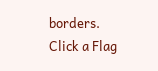borders.
Click a Flag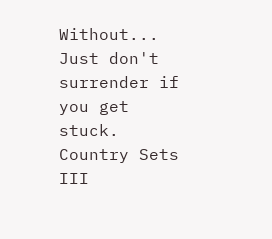Without...
Just don't surrender if you get stuck.
Country Sets III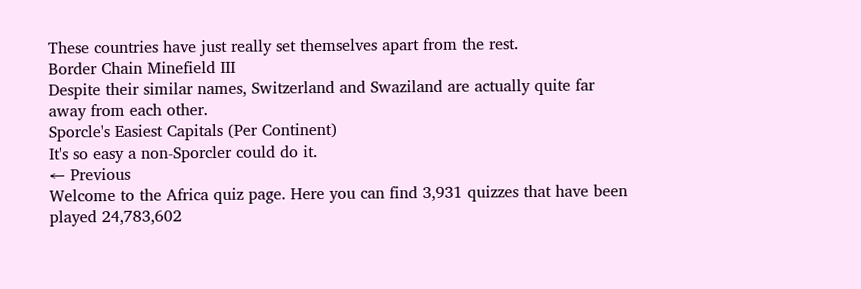These countries have just really set themselves apart from the rest.
Border Chain Minefield III
Despite their similar names, Switzerland and Swaziland are actually quite far away from each other.
Sporcle's Easiest Capitals (Per Continent)
It's so easy a non-Sporcler could do it.
← Previous
Welcome to the Africa quiz page. Here you can find 3,931 quizzes that have been played 24,783,602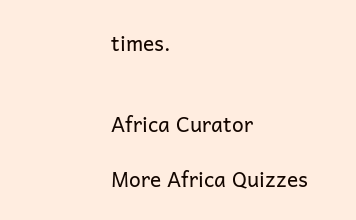times.


Africa Curator

More Africa Quizzes